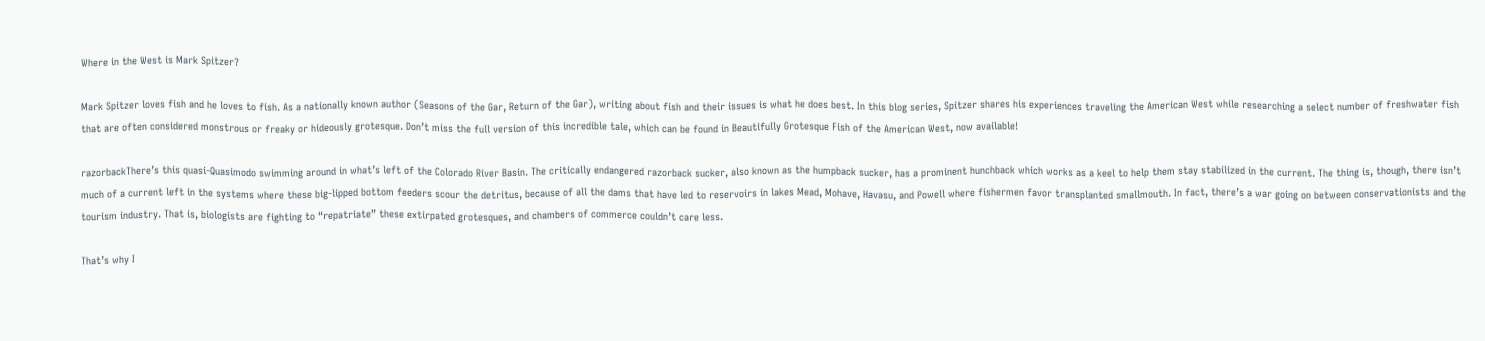Where in the West is Mark Spitzer?

Mark Spitzer loves fish and he loves to fish. As a nationally known author (Seasons of the Gar, Return of the Gar), writing about fish and their issues is what he does best. In this blog series, Spitzer shares his experiences traveling the American West while researching a select number of freshwater fish that are often considered monstrous or freaky or hideously grotesque. Don’t miss the full version of this incredible tale, which can be found in Beautifully Grotesque Fish of the American West, now available!

razorbackThere’s this quasi-Quasimodo swimming around in what’s left of the Colorado River Basin. The critically endangered razorback sucker, also known as the humpback sucker, has a prominent hunchback which works as a keel to help them stay stabilized in the current. The thing is, though, there isn’t much of a current left in the systems where these big-lipped bottom feeders scour the detritus, because of all the dams that have led to reservoirs in lakes Mead, Mohave, Havasu, and Powell where fishermen favor transplanted smallmouth. In fact, there’s a war going on between conservationists and the tourism industry. That is, biologists are fighting to “repatriate” these extirpated grotesques, and chambers of commerce couldn’t care less.

That’s why I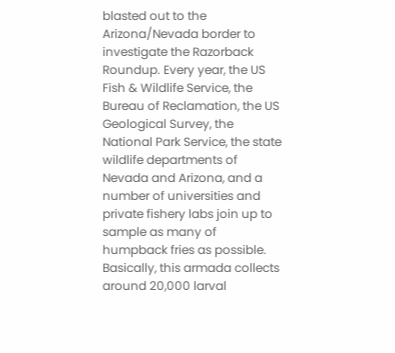blasted out to the Arizona/Nevada border to investigate the Razorback Roundup. Every year, the US Fish & Wildlife Service, the Bureau of Reclamation, the US Geological Survey, the National Park Service, the state wildlife departments of Nevada and Arizona, and a number of universities and private fishery labs join up to sample as many of humpback fries as possible. Basically, this armada collects around 20,000 larval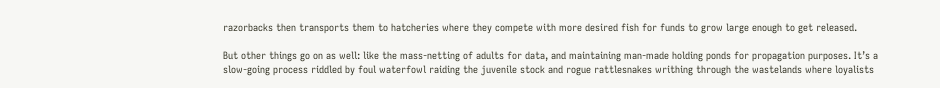razorbacks then transports them to hatcheries where they compete with more desired fish for funds to grow large enough to get released.

But other things go on as well: like the mass-netting of adults for data, and maintaining man-made holding ponds for propagation purposes. It’s a slow-going process riddled by foul waterfowl raiding the juvenile stock and rogue rattlesnakes writhing through the wastelands where loyalists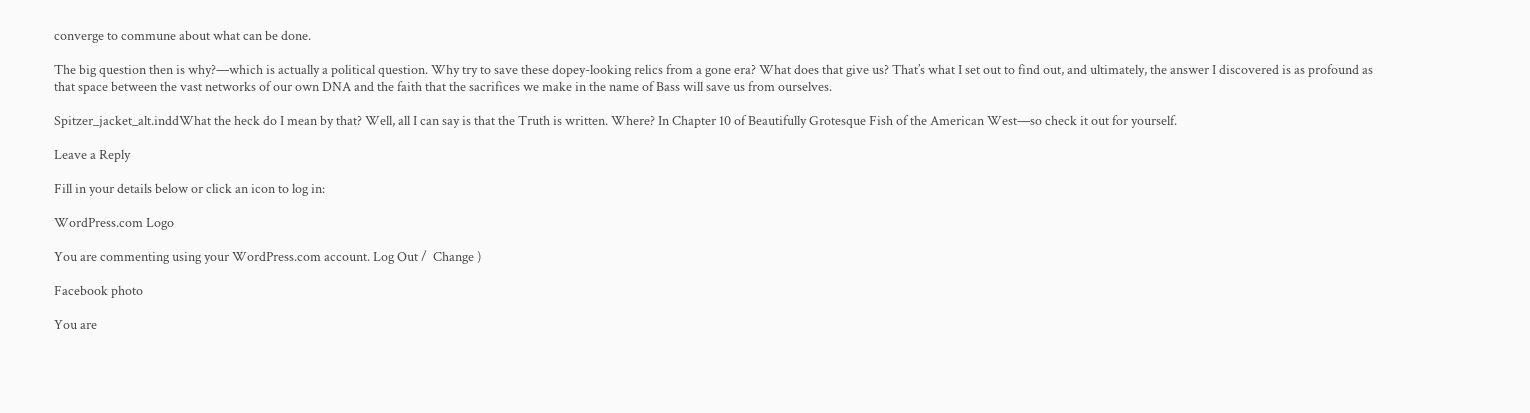converge to commune about what can be done.

The big question then is why?—which is actually a political question. Why try to save these dopey-looking relics from a gone era? What does that give us? That’s what I set out to find out, and ultimately, the answer I discovered is as profound as that space between the vast networks of our own DNA and the faith that the sacrifices we make in the name of Bass will save us from ourselves.

Spitzer_jacket_alt.inddWhat the heck do I mean by that? Well, all I can say is that the Truth is written. Where? In Chapter 10 of Beautifully Grotesque Fish of the American West—so check it out for yourself.

Leave a Reply

Fill in your details below or click an icon to log in:

WordPress.com Logo

You are commenting using your WordPress.com account. Log Out /  Change )

Facebook photo

You are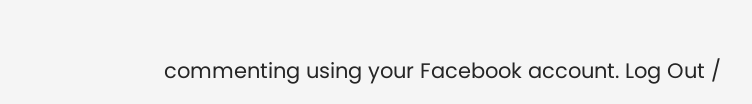commenting using your Facebook account. Log Out /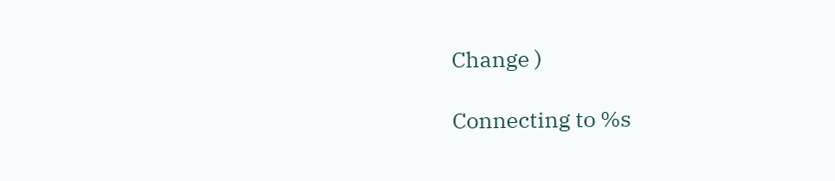Change )

Connecting to %s